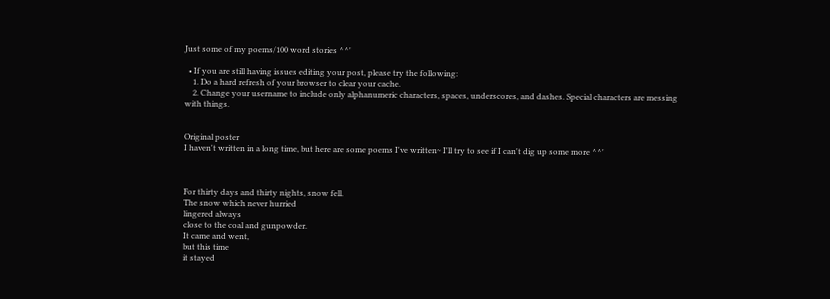Just some of my poems/100 word stories ^^'

  • If you are still having issues editing your post, please try the following:
    1. Do a hard refresh of your browser to clear your cache.
    2. Change your username to include only alphanumeric characters, spaces, underscores, and dashes. Special characters are messing with things.


Original poster
I haven't written in a long time, but here are some poems I've written~ I'll try to see if I can't dig up some more ^^'



For thirty days and thirty nights, snow fell.
The snow which never hurried
lingered always
close to the coal and gunpowder.
It came and went,
but this time
it stayed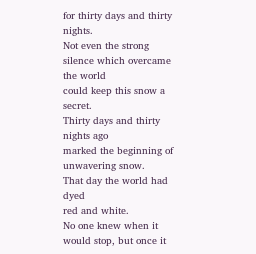for thirty days and thirty nights.
Not even the strong silence which overcame the world
could keep this snow a secret.
Thirty days and thirty nights ago
marked the beginning of unwavering snow.
That day the world had dyed
red and white.
No one knew when it would stop, but once it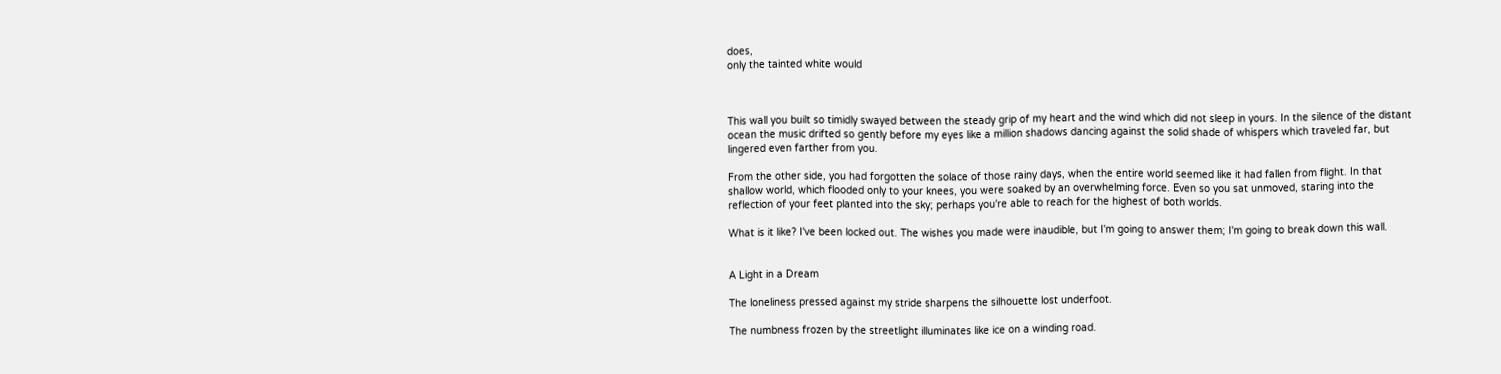does,
only the tainted white would



This wall you built so timidly swayed between the steady grip of my heart and the wind which did not sleep in yours. In the silence of the distant ocean the music drifted so gently before my eyes like a million shadows dancing against the solid shade of whispers which traveled far, but lingered even farther from you.

From the other side, you had forgotten the solace of those rainy days, when the entire world seemed like it had fallen from flight. In that shallow world, which flooded only to your knees, you were soaked by an overwhelming force. Even so you sat unmoved, staring into the reflection of your feet planted into the sky; perhaps you're able to reach for the highest of both worlds.

What is it like? I've been locked out. The wishes you made were inaudible, but I'm going to answer them; I'm going to break down this wall.


A Light in a Dream

The loneliness pressed against my stride sharpens the silhouette lost underfoot.

The numbness frozen by the streetlight illuminates like ice on a winding road.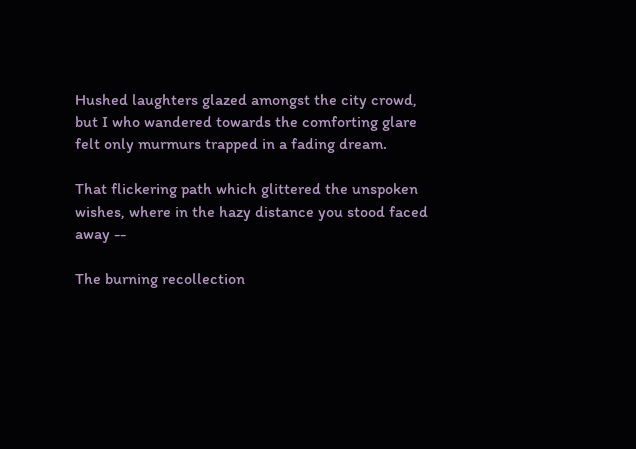Hushed laughters glazed amongst the city crowd, but I who wandered towards the comforting glare felt only murmurs trapped in a fading dream.

That flickering path which glittered the unspoken wishes, where in the hazy distance you stood faced away --

The burning recollection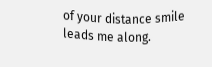of your distance smile leads me along.